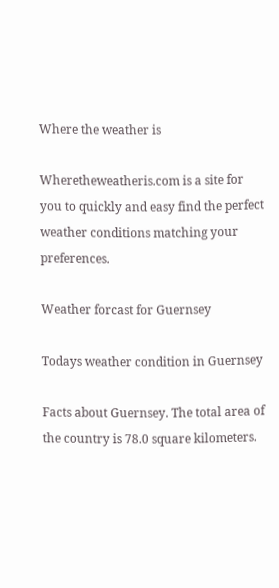Where the weather is

Wheretheweatheris.com is a site for you to quickly and easy find the perfect weather conditions matching your preferences.

Weather forcast for Guernsey

Todays weather condition in Guernsey

Facts about Guernsey. The total area of the country is 78.0 square kilometers.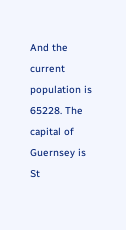And the current population is 65228. The capital of Guernsey is St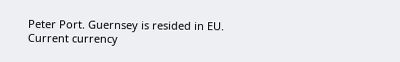Peter Port. Guernsey is resided in EU. Current currency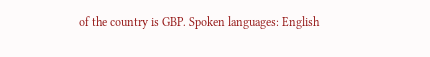of the country is GBP. Spoken languages: English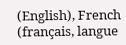(English), French (français, langue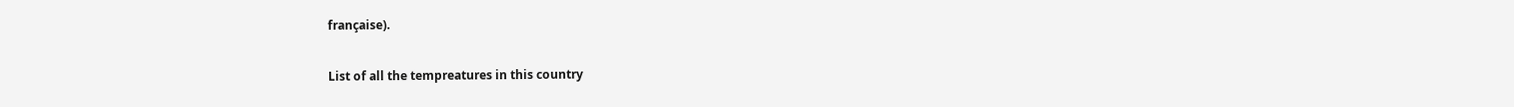française).

List of all the tempreatures in this country